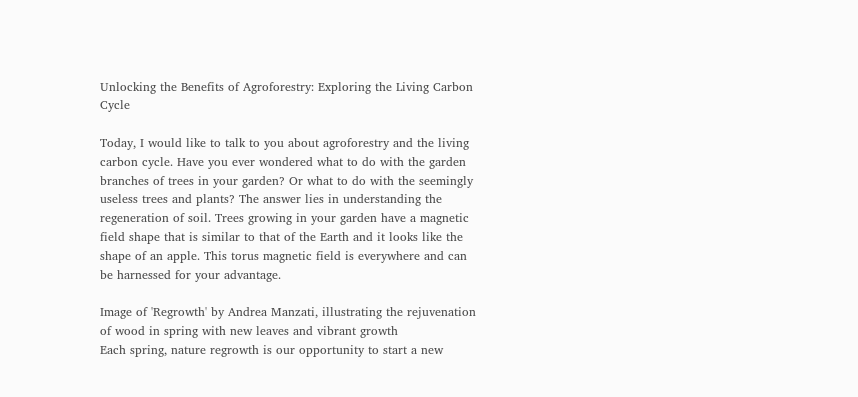Unlocking the Benefits of Agroforestry: Exploring the Living Carbon Cycle

Today, I would like to talk to you about agroforestry and the living carbon cycle. Have you ever wondered what to do with the garden branches of trees in your garden? Or what to do with the seemingly useless trees and plants? The answer lies in understanding the regeneration of soil. Trees growing in your garden have a magnetic field shape that is similar to that of the Earth and it looks like the shape of an apple. This torus magnetic field is everywhere and can be harnessed for your advantage.

Image of 'Regrowth' by Andrea Manzati, illustrating the rejuvenation of wood in spring with new leaves and vibrant growth
Each spring, nature regrowth is our opportunity to start a new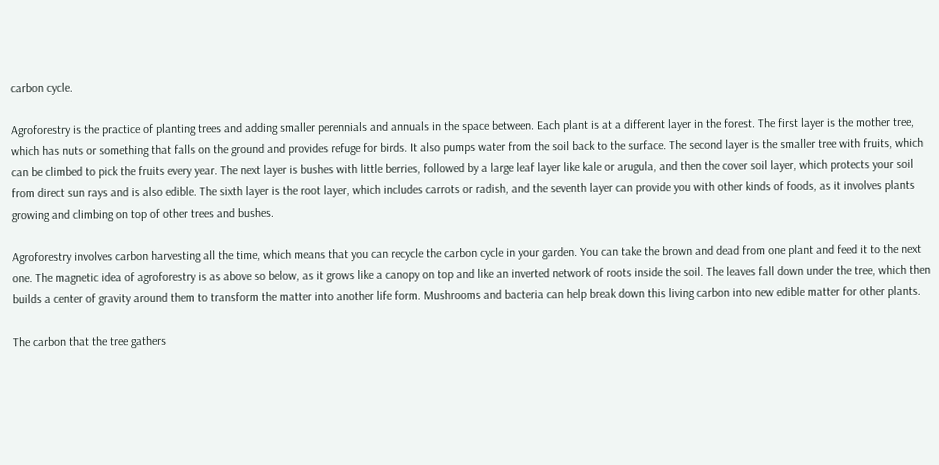carbon cycle.

Agroforestry is the practice of planting trees and adding smaller perennials and annuals in the space between. Each plant is at a different layer in the forest. The first layer is the mother tree, which has nuts or something that falls on the ground and provides refuge for birds. It also pumps water from the soil back to the surface. The second layer is the smaller tree with fruits, which can be climbed to pick the fruits every year. The next layer is bushes with little berries, followed by a large leaf layer like kale or arugula, and then the cover soil layer, which protects your soil from direct sun rays and is also edible. The sixth layer is the root layer, which includes carrots or radish, and the seventh layer can provide you with other kinds of foods, as it involves plants growing and climbing on top of other trees and bushes.

Agroforestry involves carbon harvesting all the time, which means that you can recycle the carbon cycle in your garden. You can take the brown and dead from one plant and feed it to the next one. The magnetic idea of agroforestry is as above so below, as it grows like a canopy on top and like an inverted network of roots inside the soil. The leaves fall down under the tree, which then builds a center of gravity around them to transform the matter into another life form. Mushrooms and bacteria can help break down this living carbon into new edible matter for other plants.

The carbon that the tree gathers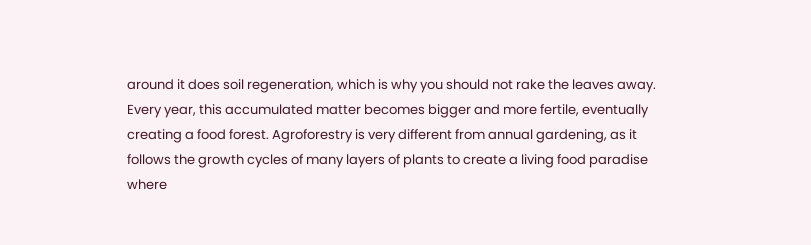around it does soil regeneration, which is why you should not rake the leaves away. Every year, this accumulated matter becomes bigger and more fertile, eventually creating a food forest. Agroforestry is very different from annual gardening, as it follows the growth cycles of many layers of plants to create a living food paradise where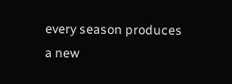every season produces a new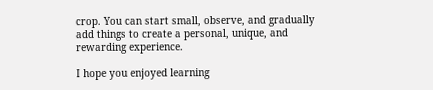crop. You can start small, observe, and gradually add things to create a personal, unique, and rewarding experience.

I hope you enjoyed learning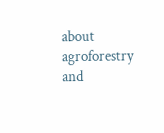about agroforestry and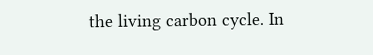the living carbon cycle. In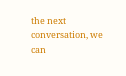the next conversation, we can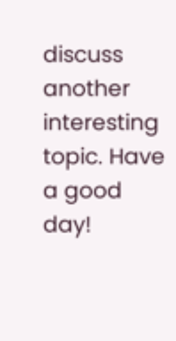discuss another interesting topic. Have a good day!